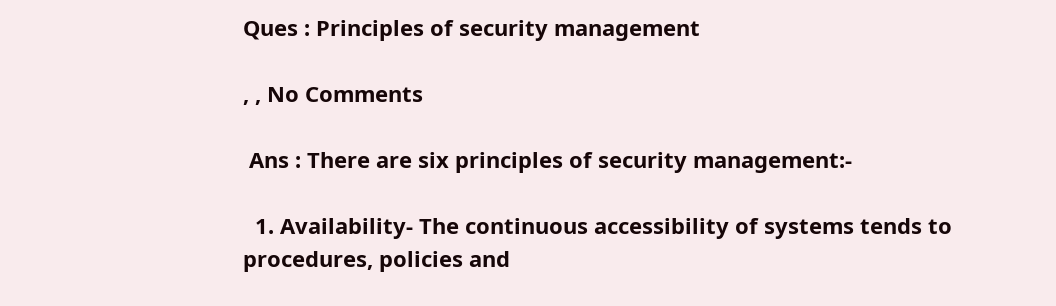Ques : Principles of security management

, , No Comments

 Ans : There are six principles of security management:-

  1. Availability- The continuous accessibility of systems tends to procedures, policies and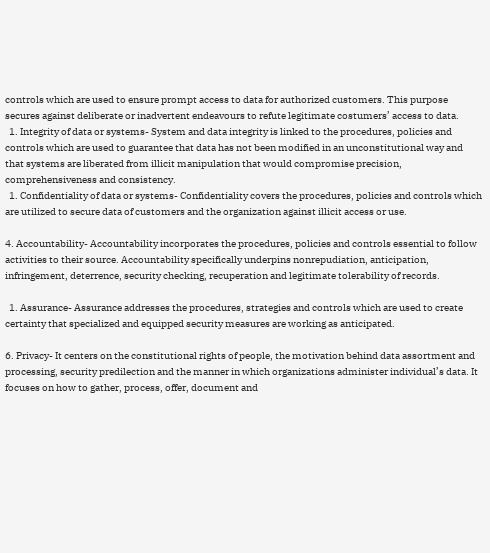controls which are used to ensure prompt access to data for authorized customers. This purpose secures against deliberate or inadvertent endeavours to refute legitimate costumers’ access to data.
  1. Integrity of data or systems- System and data integrity is linked to the procedures, policies and controls which are used to guarantee that data has not been modified in an unconstitutional way and that systems are liberated from illicit manipulation that would compromise precision, comprehensiveness and consistency.
  1. Confidentiality of data or systems- Confidentiality covers the procedures, policies and controls which are utilized to secure data of customers and the organization against illicit access or use.

4. Accountability- Accountability incorporates the procedures, policies and controls essential to follow activities to their source. Accountability specifically underpins nonrepudiation, anticipation, infringement, deterrence, security checking, recuperation and legitimate tolerability of records.

  1. Assurance- Assurance addresses the procedures, strategies and controls which are used to create certainty that specialized and equipped security measures are working as anticipated.

6. Privacy- It centers on the constitutional rights of people, the motivation behind data assortment and processing, security predilection and the manner in which organizations administer individual’s data. It focuses on how to gather, process, offer, document and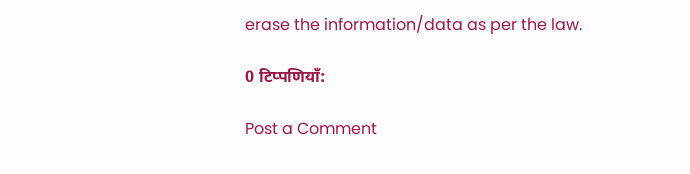erase the information/data as per the law.

0 टिप्पणियाँ:

Post a Comment